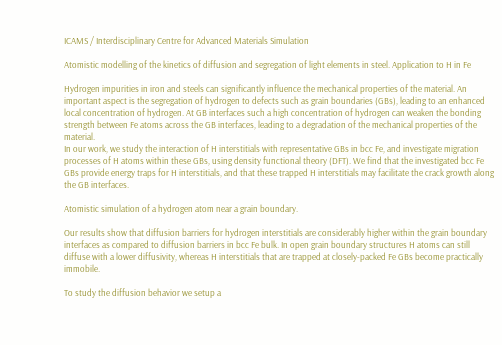ICAMS / Interdisciplinary Centre for Advanced Materials Simulation

Atomistic modelling of the kinetics of diffusion and segregation of light elements in steel. Application to H in Fe

Hydrogen impurities in iron and steels can significantly influence the mechanical properties of the material. An important aspect is the segregation of hydrogen to defects such as grain boundaries (GBs), leading to an enhanced local concentration of hydrogen. At GB interfaces such a high concentration of hydrogen can weaken the bonding strength between Fe atoms across the GB interfaces, leading to a degradation of the mechanical properties of the material.
In our work, we study the interaction of H interstitials with representative GBs in bcc Fe, and investigate migration processes of H atoms within these GBs, using density functional theory (DFT). We find that the investigated bcc Fe GBs provide energy traps for H interstitials, and that these trapped H interstitials may facilitate the crack growth along the GB interfaces.

Atomistic simulation of a hydrogen atom near a grain boundary.

Our results show that diffusion barriers for hydrogen interstitials are considerably higher within the grain boundary interfaces as compared to diffusion barriers in bcc Fe bulk. In open grain boundary structures H atoms can still diffuse with a lower diffusivity, whereas H interstitials that are trapped at closely-packed Fe GBs become practically immobile.

To study the diffusion behavior we setup a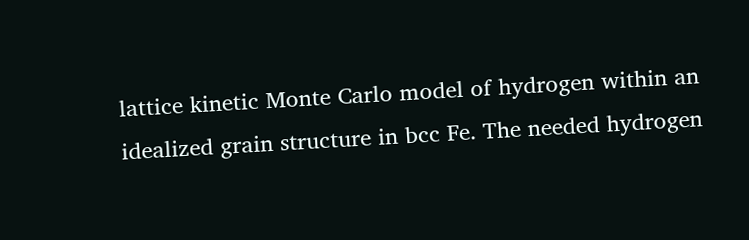lattice kinetic Monte Carlo model of hydrogen within an idealized grain structure in bcc Fe. The needed hydrogen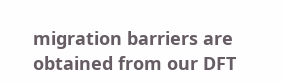migration barriers are obtained from our DFT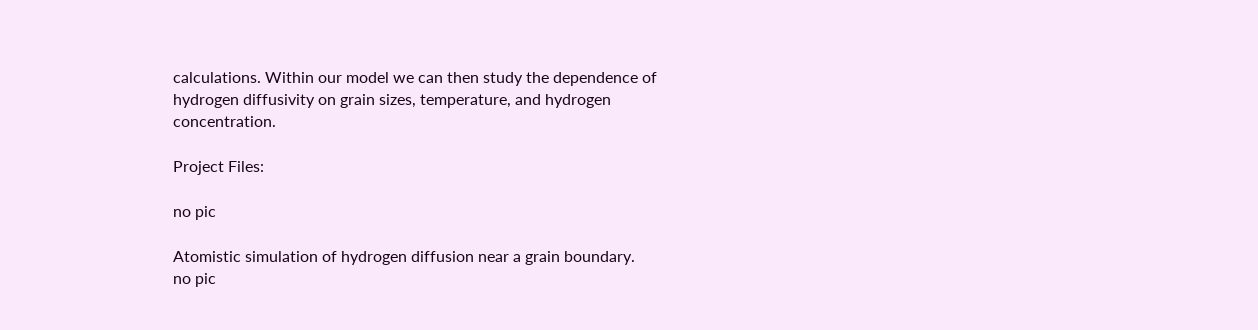calculations. Within our model we can then study the dependence of hydrogen diffusivity on grain sizes, temperature, and hydrogen concentration.

Project Files:

no pic

Atomistic simulation of hydrogen diffusion near a grain boundary.
no pic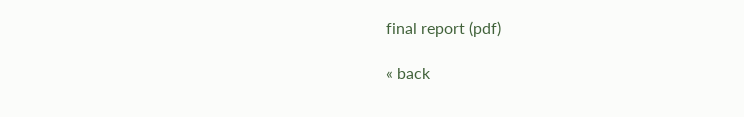final report (pdf)

« back